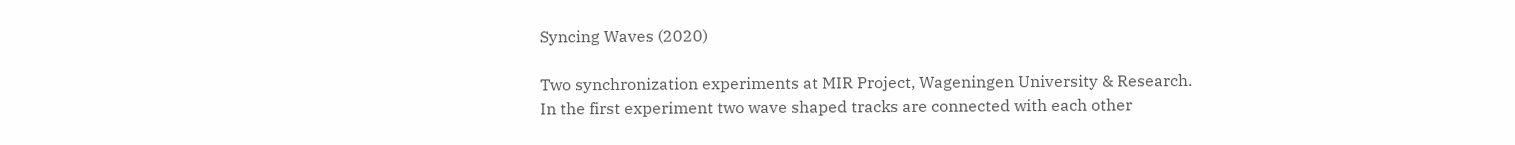Syncing Waves (2020)

Two synchronization experiments at MIR Project, Wageningen University & Research.
In the first experiment two wave shaped tracks are connected with each other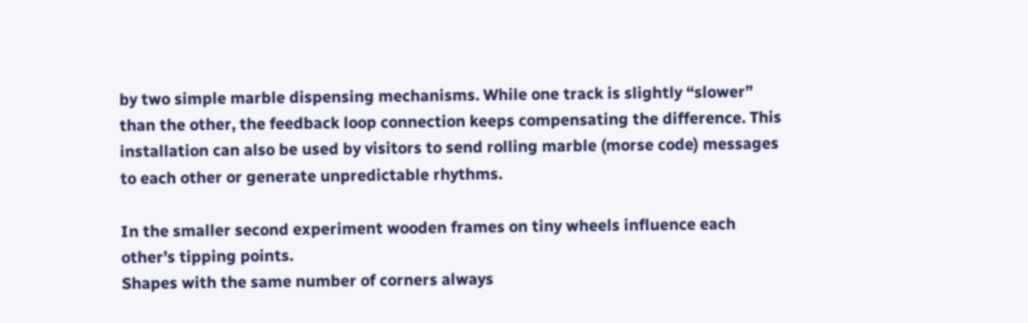by two simple marble dispensing mechanisms. While one track is slightly “slower” than the other, the feedback loop connection keeps compensating the difference. This installation can also be used by visitors to send rolling marble (morse code) messages to each other or generate unpredictable rhythms.

In the smaller second experiment wooden frames on tiny wheels influence each other’s tipping points.
Shapes with the same number of corners always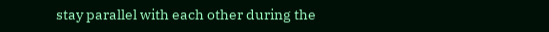stay parallel with each other during the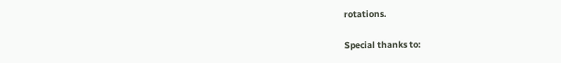rotations.

Special thanks to: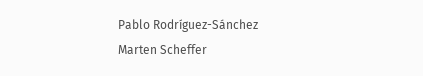Pablo Rodríguez-Sánchez
Marten Scheffer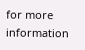for more information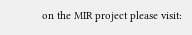on the MIR project please visit: